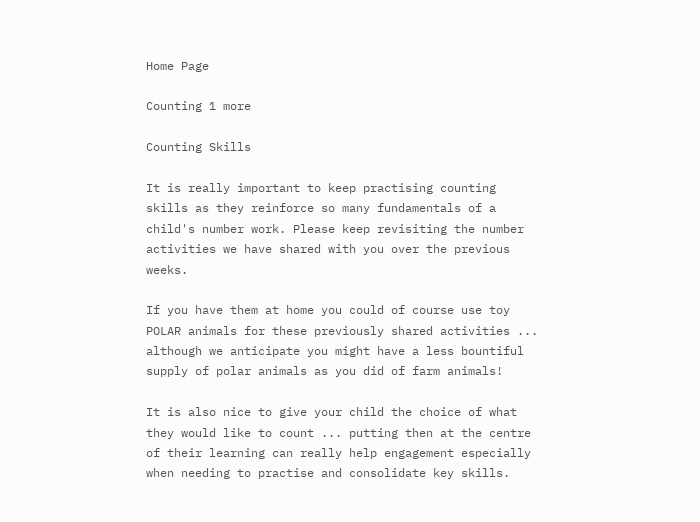Home Page

Counting 1 more

Counting Skills

It is really important to keep practising counting skills as they reinforce so many fundamentals of a child's number work. Please keep revisiting the number activities we have shared with you over the previous weeks.

If you have them at home you could of course use toy POLAR animals for these previously shared activities ... although we anticipate you might have a less bountiful supply of polar animals as you did of farm animals!

It is also nice to give your child the choice of what they would like to count ... putting then at the centre of their learning can really help engagement especially when needing to practise and consolidate key skills.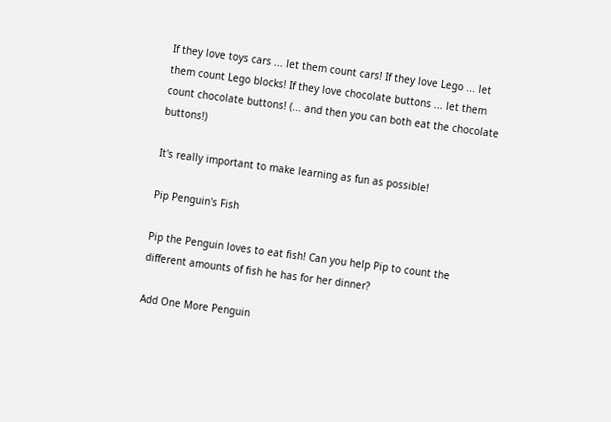If they love toys cars ... let them count cars! If they love Lego ... let them count Lego blocks! If they love chocolate buttons ... let them count chocolate buttons! (... and then you can both eat the chocolate buttons!)

It's really important to make learning as fun as possible!

Pip Penguin's Fish

Pip the Penguin loves to eat fish! Can you help Pip to count the different amounts of fish he has for her dinner?

Add One More Penguin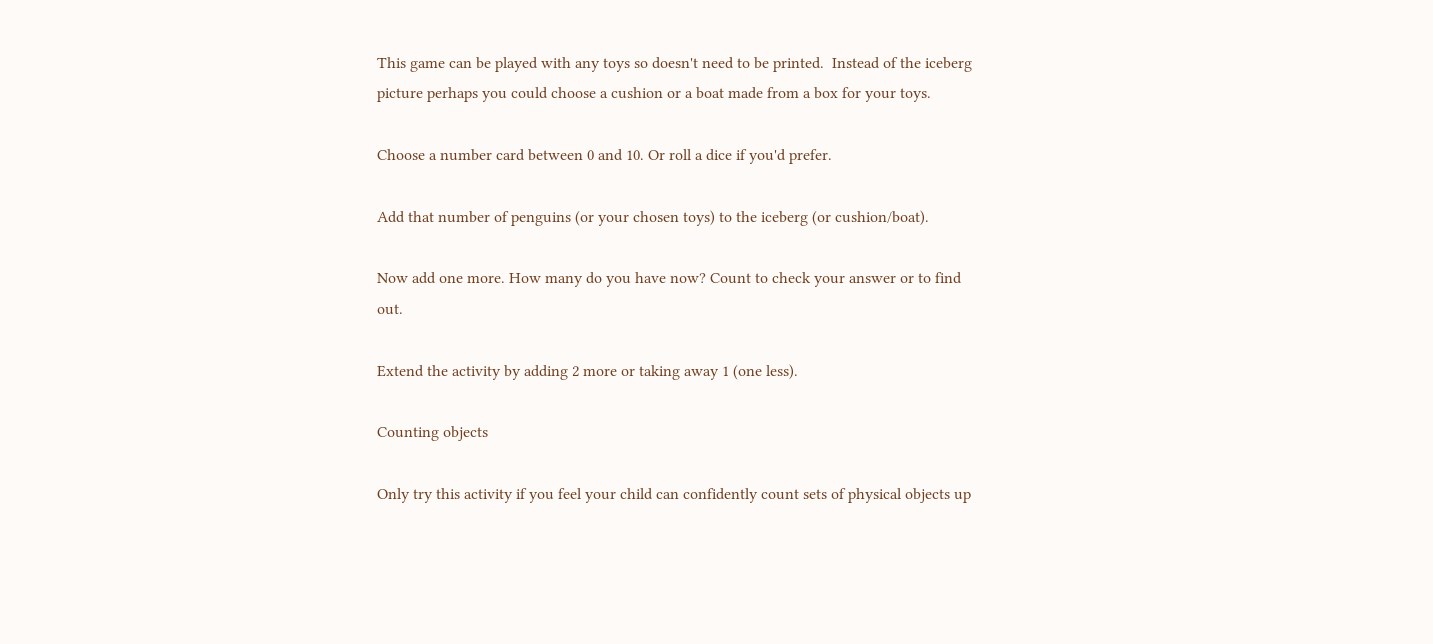This game can be played with any toys so doesn't need to be printed.  Instead of the iceberg picture perhaps you could choose a cushion or a boat made from a box for your toys.

Choose a number card between 0 and 10. Or roll a dice if you'd prefer.

Add that number of penguins (or your chosen toys) to the iceberg (or cushion/boat).

Now add one more. How many do you have now? Count to check your answer or to find out.

Extend the activity by adding 2 more or taking away 1 (one less).

Counting objects

Only try this activity if you feel your child can confidently count sets of physical objects up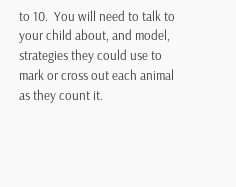to 10.  You will need to talk to your child about, and model, strategies they could use to mark or cross out each animal as they count it.